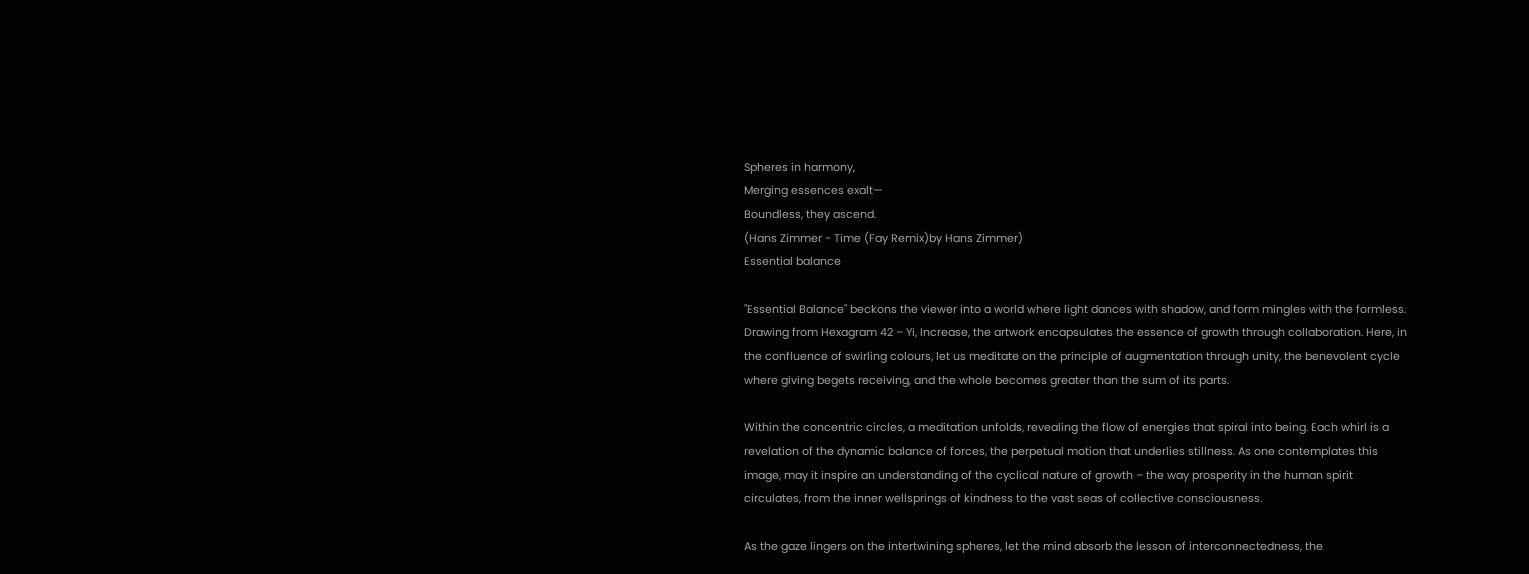Spheres in harmony,
Merging essences exalt—
Boundless, they ascend.
(Hans Zimmer - Time (Fay Remix)by Hans Zimmer)
Essential balance

"Essential Balance" beckons the viewer into a world where light dances with shadow, and form mingles with the formless. Drawing from Hexagram 42 – Yi, Increase, the artwork encapsulates the essence of growth through collaboration. Here, in the confluence of swirling colours, let us meditate on the principle of augmentation through unity, the benevolent cycle where giving begets receiving, and the whole becomes greater than the sum of its parts.

Within the concentric circles, a meditation unfolds, revealing the flow of energies that spiral into being. Each whirl is a revelation of the dynamic balance of forces, the perpetual motion that underlies stillness. As one contemplates this image, may it inspire an understanding of the cyclical nature of growth – the way prosperity in the human spirit circulates, from the inner wellsprings of kindness to the vast seas of collective consciousness.

As the gaze lingers on the intertwining spheres, let the mind absorb the lesson of interconnectedness, the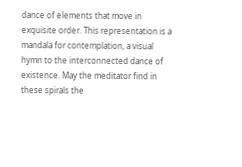dance of elements that move in exquisite order. This representation is a mandala for contemplation, a visual hymn to the interconnected dance of existence. May the meditator find in these spirals the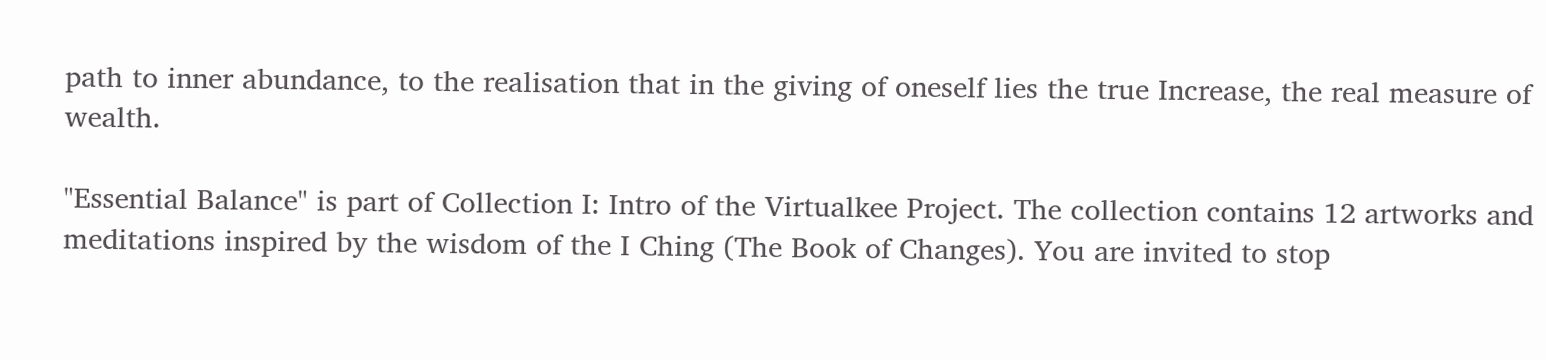path to inner abundance, to the realisation that in the giving of oneself lies the true Increase, the real measure of wealth.

"Essential Balance" is part of Collection I: Intro of the Virtualkee Project. The collection contains 12 artworks and meditations inspired by the wisdom of the I Ching (The Book of Changes). You are invited to stop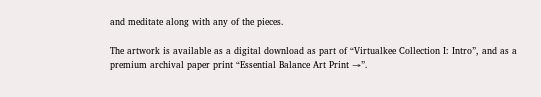and meditate along with any of the pieces.

The artwork is available as a digital download as part of “Virtualkee Collection I: Intro”, and as a premium archival paper print “Essential Balance Art Print →”.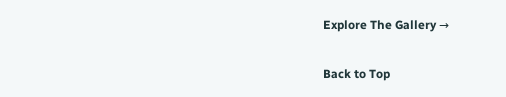Explore The Gallery →

Back to Top